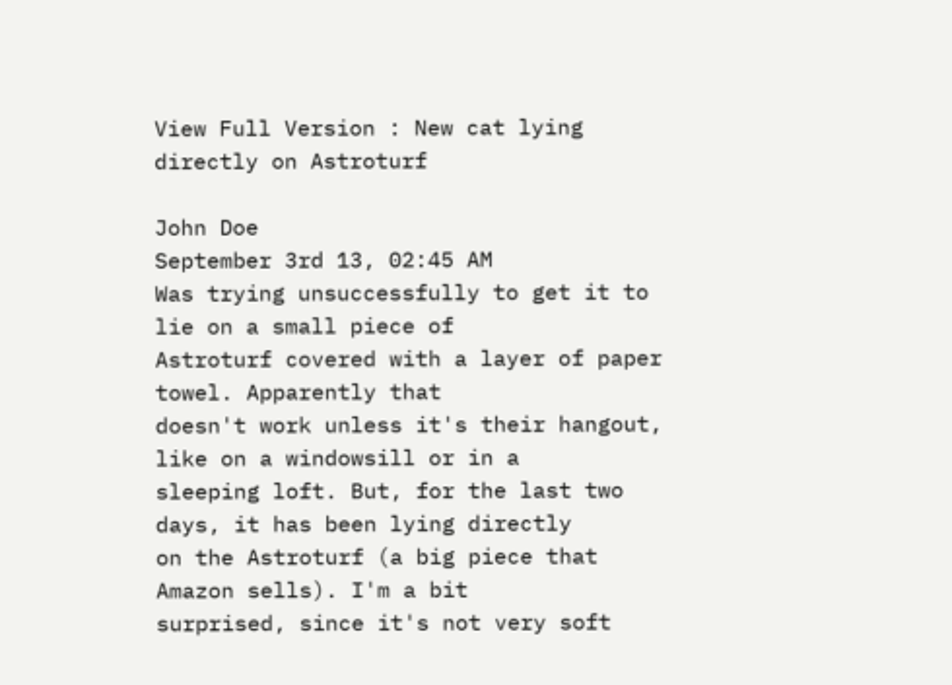View Full Version : New cat lying directly on Astroturf

John Doe
September 3rd 13, 02:45 AM
Was trying unsuccessfully to get it to lie on a small piece of
Astroturf covered with a layer of paper towel. Apparently that
doesn't work unless it's their hangout, like on a windowsill or in a
sleeping loft. But, for the last two days, it has been lying directly
on the Astroturf (a big piece that Amazon sells). I'm a bit
surprised, since it's not very soft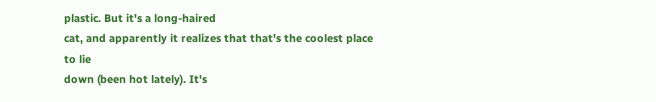plastic. But it's a long-haired
cat, and apparently it realizes that that's the coolest place to lie
down (been hot lately). It's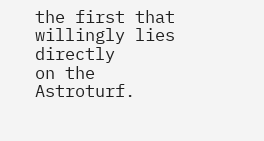the first that willingly lies directly
on the Astroturf.